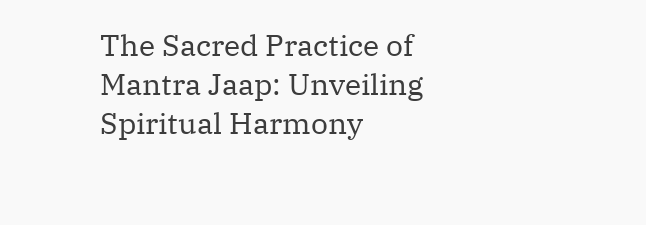The Sacred Practice of Mantra Jaap: Unveiling Spiritual Harmony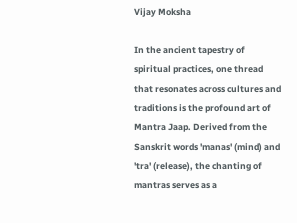Vijay Moksha

In the ancient tapestry of spiritual practices, one thread that resonates across cultures and traditions is the profound art of Mantra Jaap. Derived from the Sanskrit words 'manas' (mind) and 'tra' (release), the chanting of mantras serves as a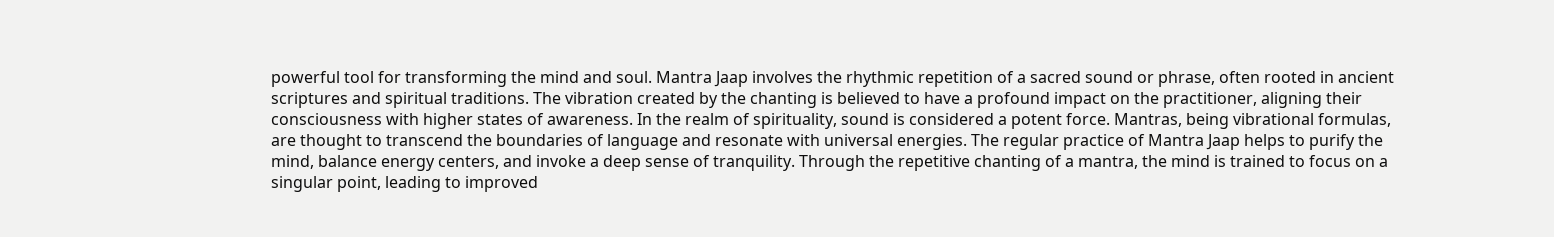powerful tool for transforming the mind and soul. Mantra Jaap involves the rhythmic repetition of a sacred sound or phrase, often rooted in ancient scriptures and spiritual traditions. The vibration created by the chanting is believed to have a profound impact on the practitioner, aligning their consciousness with higher states of awareness. In the realm of spirituality, sound is considered a potent force. Mantras, being vibrational formulas, are thought to transcend the boundaries of language and resonate with universal energies. The regular practice of Mantra Jaap helps to purify the mind, balance energy centers, and invoke a deep sense of tranquility. Through the repetitive chanting of a mantra, the mind is trained to focus on a singular point, leading to improved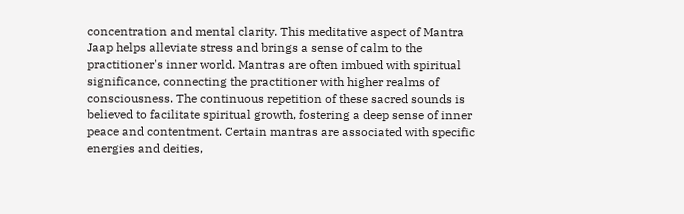concentration and mental clarity. This meditative aspect of Mantra Jaap helps alleviate stress and brings a sense of calm to the practitioner's inner world. Mantras are often imbued with spiritual significance, connecting the practitioner with higher realms of consciousness. The continuous repetition of these sacred sounds is believed to facilitate spiritual growth, fostering a deep sense of inner peace and contentment. Certain mantras are associated with specific energies and deities,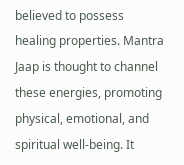believed to possess healing properties. Mantra Jaap is thought to channel these energies, promoting physical, emotional, and spiritual well-being. It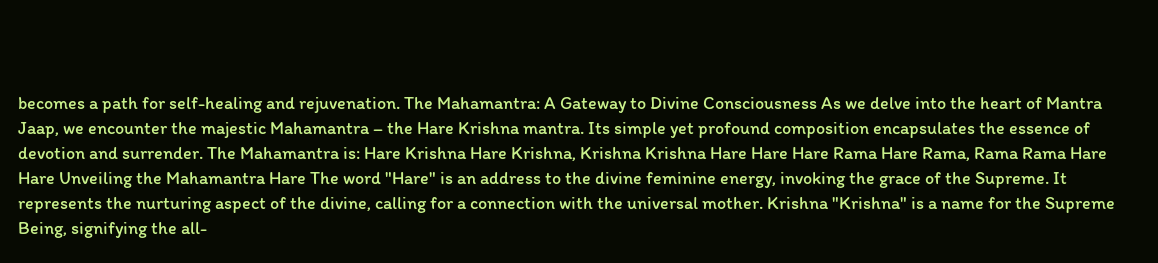becomes a path for self-healing and rejuvenation. The Mahamantra: A Gateway to Divine Consciousness As we delve into the heart of Mantra Jaap, we encounter the majestic Mahamantra – the Hare Krishna mantra. Its simple yet profound composition encapsulates the essence of devotion and surrender. The Mahamantra is: Hare Krishna Hare Krishna, Krishna Krishna Hare Hare Hare Rama Hare Rama, Rama Rama Hare Hare Unveiling the Mahamantra Hare The word "Hare" is an address to the divine feminine energy, invoking the grace of the Supreme. It represents the nurturing aspect of the divine, calling for a connection with the universal mother. Krishna "Krishna" is a name for the Supreme Being, signifying the all-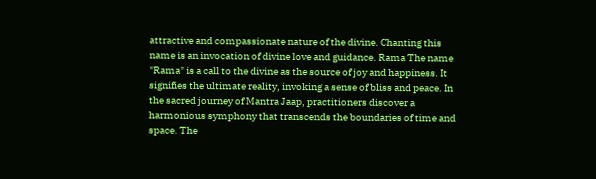attractive and compassionate nature of the divine. Chanting this name is an invocation of divine love and guidance. Rama The name "Rama" is a call to the divine as the source of joy and happiness. It signifies the ultimate reality, invoking a sense of bliss and peace. In the sacred journey of Mantra Jaap, practitioners discover a harmonious symphony that transcends the boundaries of time and space. The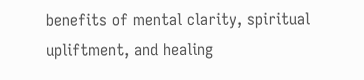benefits of mental clarity, spiritual upliftment, and healing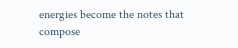energies become the notes that compose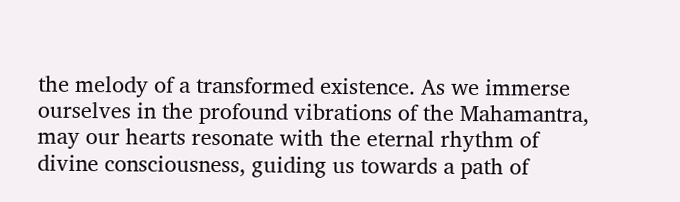the melody of a transformed existence. As we immerse ourselves in the profound vibrations of the Mahamantra, may our hearts resonate with the eternal rhythm of divine consciousness, guiding us towards a path of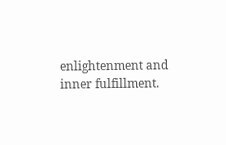enlightenment and inner fulfillment.